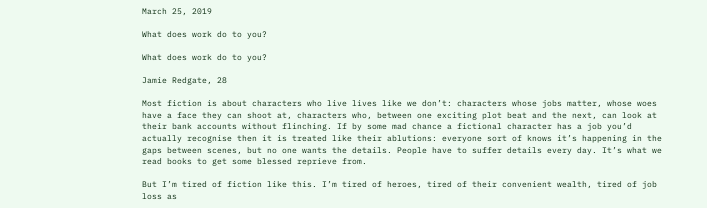March 25, 2019

What does work do to you?

What does work do to you?

Jamie Redgate, 28

Most fiction is about characters who live lives like we don’t: characters whose jobs matter, whose woes have a face they can shoot at, characters who, between one exciting plot beat and the next, can look at their bank accounts without flinching. If by some mad chance a fictional character has a job you’d actually recognise then it is treated like their ablutions: everyone sort of knows it’s happening in the gaps between scenes, but no one wants the details. People have to suffer details every day. It’s what we read books to get some blessed reprieve from.

But I’m tired of fiction like this. I’m tired of heroes, tired of their convenient wealth, tired of job loss as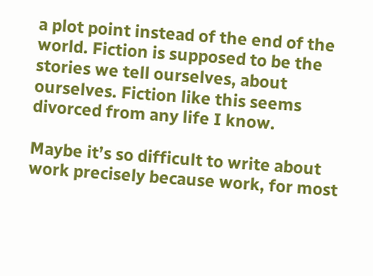a plot point instead of the end of the world. Fiction is supposed to be the stories we tell ourselves, about ourselves. Fiction like this seems divorced from any life I know.

Maybe it’s so difficult to write about work precisely because work, for most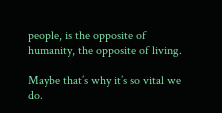people, is the opposite of humanity, the opposite of living.

Maybe that’s why it’s so vital we do.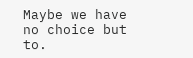Maybe we have no choice but to.